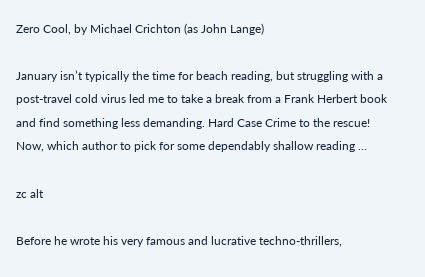Zero Cool, by Michael Crichton (as John Lange)

January isn’t typically the time for beach reading, but struggling with a post-travel cold virus led me to take a break from a Frank Herbert book and find something less demanding. Hard Case Crime to the rescue! Now, which author to pick for some dependably shallow reading …

zc alt

Before he wrote his very famous and lucrative techno-thrillers,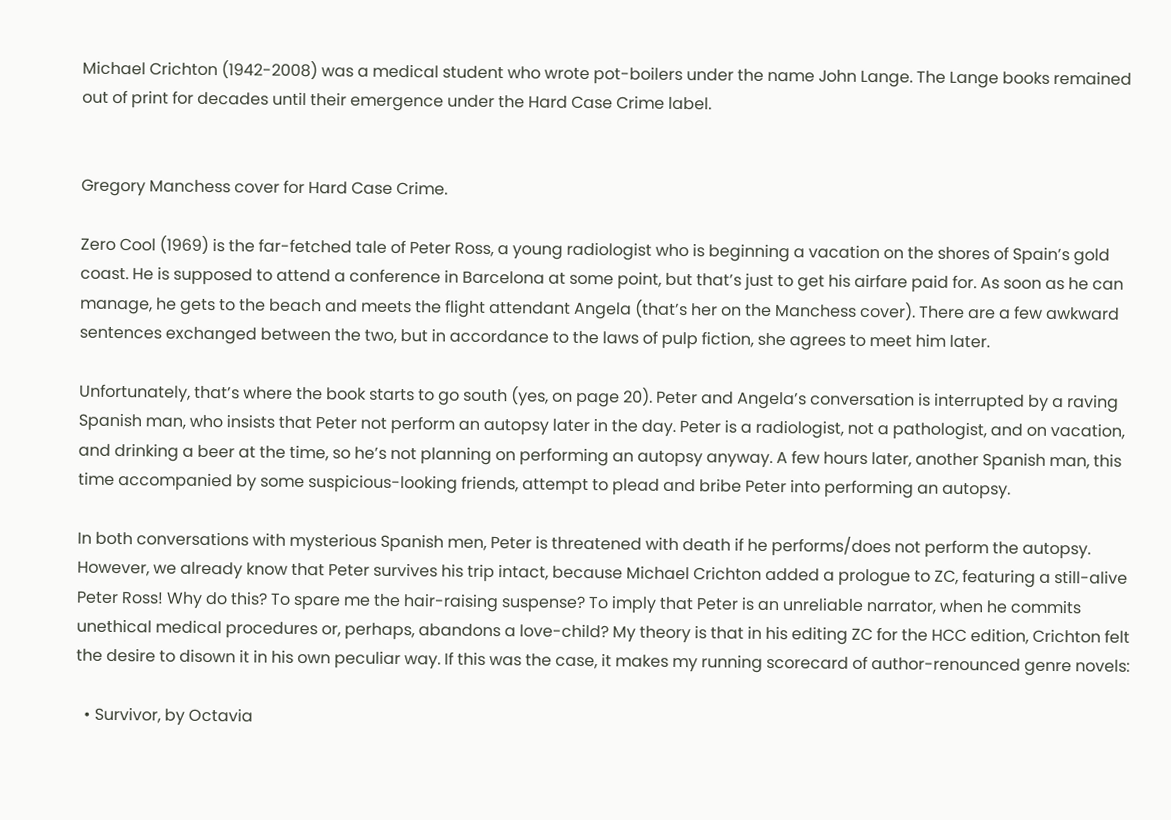Michael Crichton (1942-2008) was a medical student who wrote pot-boilers under the name John Lange. The Lange books remained out of print for decades until their emergence under the Hard Case Crime label.


Gregory Manchess cover for Hard Case Crime.

Zero Cool (1969) is the far-fetched tale of Peter Ross, a young radiologist who is beginning a vacation on the shores of Spain’s gold coast. He is supposed to attend a conference in Barcelona at some point, but that’s just to get his airfare paid for. As soon as he can manage, he gets to the beach and meets the flight attendant Angela (that’s her on the Manchess cover). There are a few awkward sentences exchanged between the two, but in accordance to the laws of pulp fiction, she agrees to meet him later.

Unfortunately, that’s where the book starts to go south (yes, on page 20). Peter and Angela’s conversation is interrupted by a raving Spanish man, who insists that Peter not perform an autopsy later in the day. Peter is a radiologist, not a pathologist, and on vacation, and drinking a beer at the time, so he’s not planning on performing an autopsy anyway. A few hours later, another Spanish man, this time accompanied by some suspicious-looking friends, attempt to plead and bribe Peter into performing an autopsy.

In both conversations with mysterious Spanish men, Peter is threatened with death if he performs/does not perform the autopsy. However, we already know that Peter survives his trip intact, because Michael Crichton added a prologue to ZC, featuring a still-alive Peter Ross! Why do this? To spare me the hair-raising suspense? To imply that Peter is an unreliable narrator, when he commits unethical medical procedures or, perhaps, abandons a love-child? My theory is that in his editing ZC for the HCC edition, Crichton felt the desire to disown it in his own peculiar way. If this was the case, it makes my running scorecard of author-renounced genre novels:

  • Survivor, by Octavia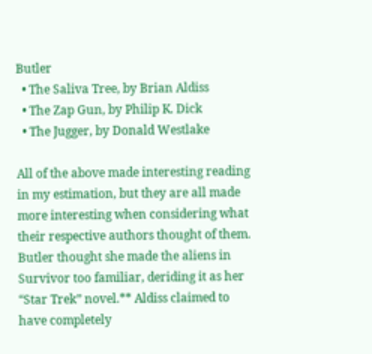Butler
  • The Saliva Tree, by Brian Aldiss
  • The Zap Gun, by Philip K. Dick
  • The Jugger, by Donald Westlake

All of the above made interesting reading in my estimation, but they are all made more interesting when considering what their respective authors thought of them. Butler thought she made the aliens in Survivor too familiar, deriding it as her “Star Trek” novel.** Aldiss claimed to have completely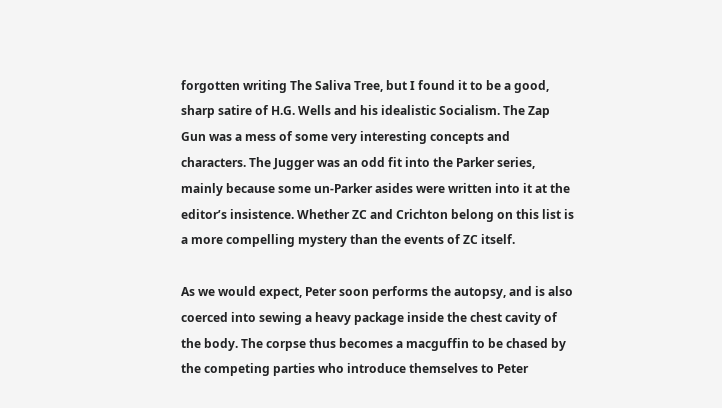forgotten writing The Saliva Tree, but I found it to be a good, sharp satire of H.G. Wells and his idealistic Socialism. The Zap Gun was a mess of some very interesting concepts and characters. The Jugger was an odd fit into the Parker series, mainly because some un-Parker asides were written into it at the editor’s insistence. Whether ZC and Crichton belong on this list is a more compelling mystery than the events of ZC itself.

As we would expect, Peter soon performs the autopsy, and is also coerced into sewing a heavy package inside the chest cavity of the body. The corpse thus becomes a macguffin to be chased by the competing parties who introduce themselves to Peter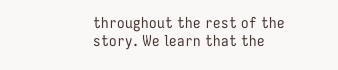throughout the rest of the story. We learn that the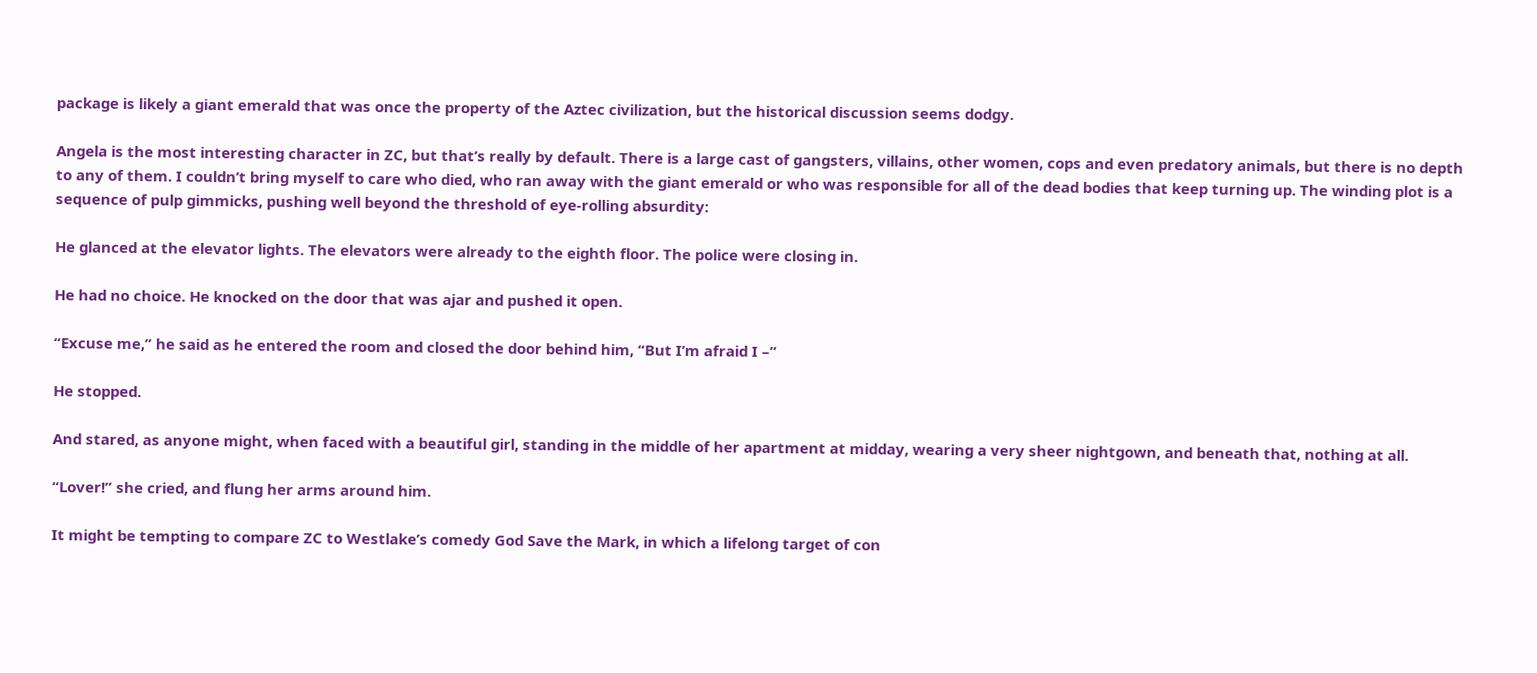package is likely a giant emerald that was once the property of the Aztec civilization, but the historical discussion seems dodgy.

Angela is the most interesting character in ZC, but that’s really by default. There is a large cast of gangsters, villains, other women, cops and even predatory animals, but there is no depth to any of them. I couldn’t bring myself to care who died, who ran away with the giant emerald or who was responsible for all of the dead bodies that keep turning up. The winding plot is a sequence of pulp gimmicks, pushing well beyond the threshold of eye-rolling absurdity:

He glanced at the elevator lights. The elevators were already to the eighth floor. The police were closing in.

He had no choice. He knocked on the door that was ajar and pushed it open.

“Excuse me,” he said as he entered the room and closed the door behind him, “But I’m afraid I –”

He stopped.

And stared, as anyone might, when faced with a beautiful girl, standing in the middle of her apartment at midday, wearing a very sheer nightgown, and beneath that, nothing at all.

“Lover!” she cried, and flung her arms around him.

It might be tempting to compare ZC to Westlake’s comedy God Save the Mark, in which a lifelong target of con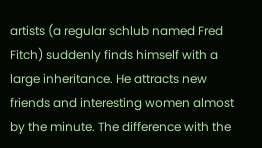artists (a regular schlub named Fred Fitch) suddenly finds himself with a large inheritance. He attracts new friends and interesting women almost by the minute. The difference with the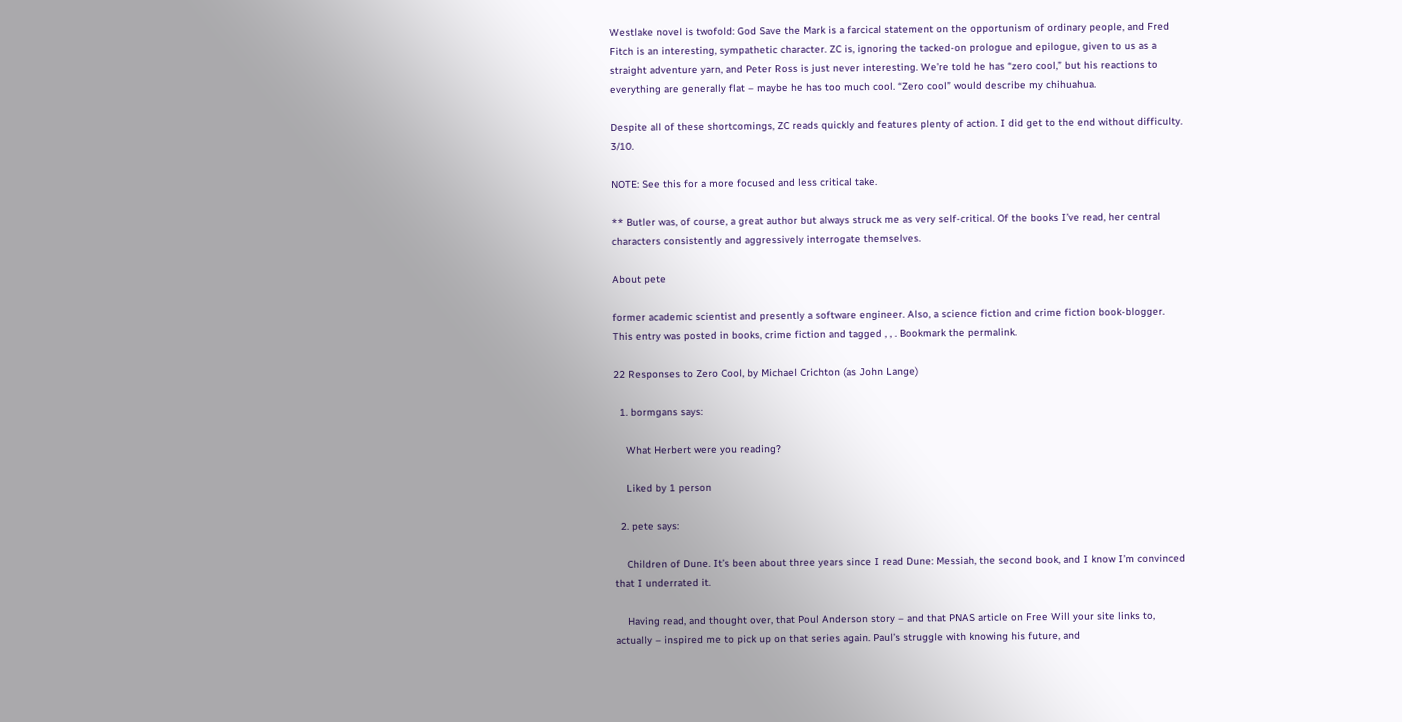Westlake novel is twofold: God Save the Mark is a farcical statement on the opportunism of ordinary people, and Fred Fitch is an interesting, sympathetic character. ZC is, ignoring the tacked-on prologue and epilogue, given to us as a straight adventure yarn, and Peter Ross is just never interesting. We’re told he has “zero cool,” but his reactions to everything are generally flat – maybe he has too much cool. “Zero cool” would describe my chihuahua.

Despite all of these shortcomings, ZC reads quickly and features plenty of action. I did get to the end without difficulty. 3/10.

NOTE: See this for a more focused and less critical take.

** Butler was, of course, a great author but always struck me as very self-critical. Of the books I’ve read, her central characters consistently and aggressively interrogate themselves.

About pete

former academic scientist and presently a software engineer. Also, a science fiction and crime fiction book-blogger.
This entry was posted in books, crime fiction and tagged , , . Bookmark the permalink.

22 Responses to Zero Cool, by Michael Crichton (as John Lange)

  1. bormgans says:

    What Herbert were you reading?

    Liked by 1 person

  2. pete says:

    Children of Dune. It’s been about three years since I read Dune: Messiah, the second book, and I know I’m convinced that I underrated it.

    Having read, and thought over, that Poul Anderson story – and that PNAS article on Free Will your site links to, actually – inspired me to pick up on that series again. Paul’s struggle with knowing his future, and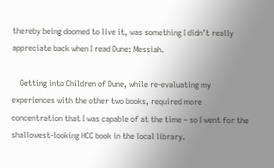thereby being doomed to live it, was something I didn’t really appreciate back when I read Dune: Messiah.

    Getting into Children of Dune, while re-evaluating my experiences with the other two books, required more concentration that I was capable of at the time – so I went for the shallowest-looking HCC book in the local library.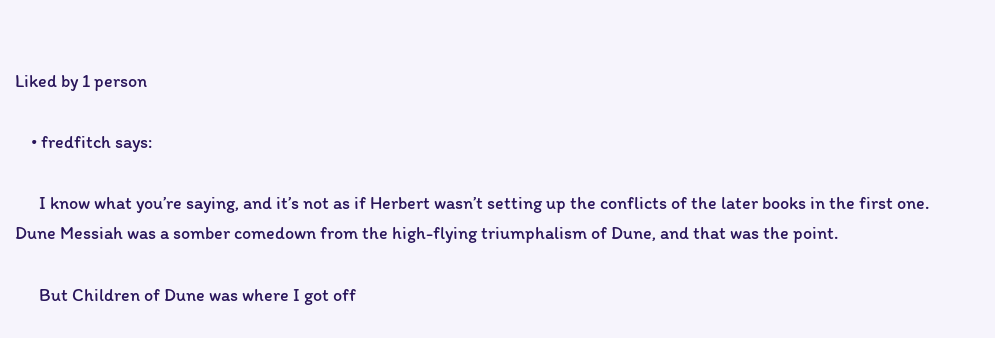Liked by 1 person

    • fredfitch says:

      I know what you’re saying, and it’s not as if Herbert wasn’t setting up the conflicts of the later books in the first one. Dune Messiah was a somber comedown from the high-flying triumphalism of Dune, and that was the point.

      But Children of Dune was where I got off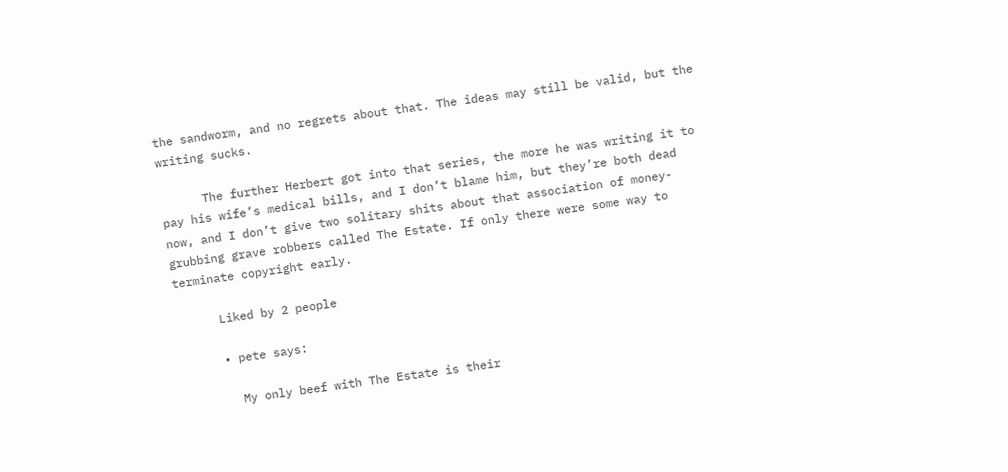the sandworm, and no regrets about that. The ideas may still be valid, but the writing sucks.

      The further Herbert got into that series, the more he was writing it to pay his wife’s medical bills, and I don’t blame him, but they’re both dead now, and I don’t give two solitary shits about that association of money-grubbing grave robbers called The Estate. If only there were some way to terminate copyright early.

      Liked by 2 people

      • pete says:

        My only beef with The Estate is their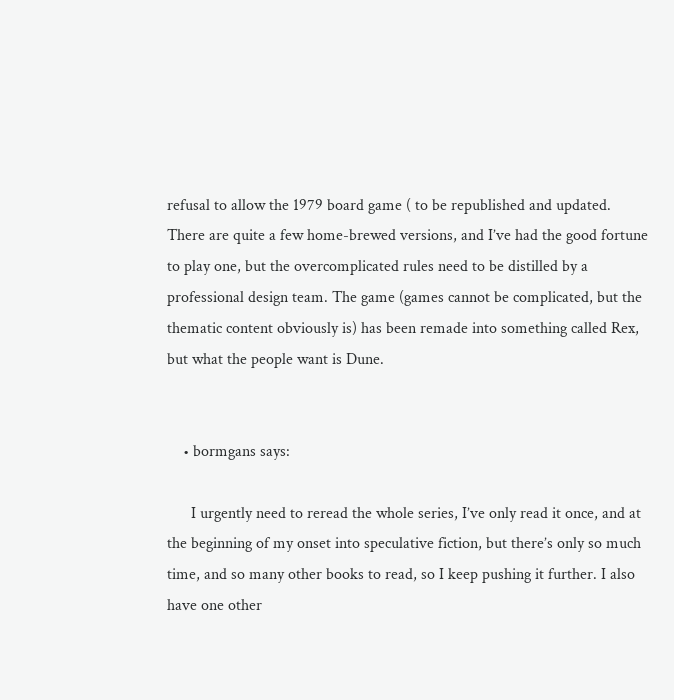refusal to allow the 1979 board game ( to be republished and updated. There are quite a few home-brewed versions, and I’ve had the good fortune to play one, but the overcomplicated rules need to be distilled by a professional design team. The game (games cannot be complicated, but the thematic content obviously is) has been remade into something called Rex, but what the people want is Dune.


    • bormgans says:

      I urgently need to reread the whole series, I’ve only read it once, and at the beginning of my onset into speculative fiction, but there’s only so much time, and so many other books to read, so I keep pushing it further. I also have one other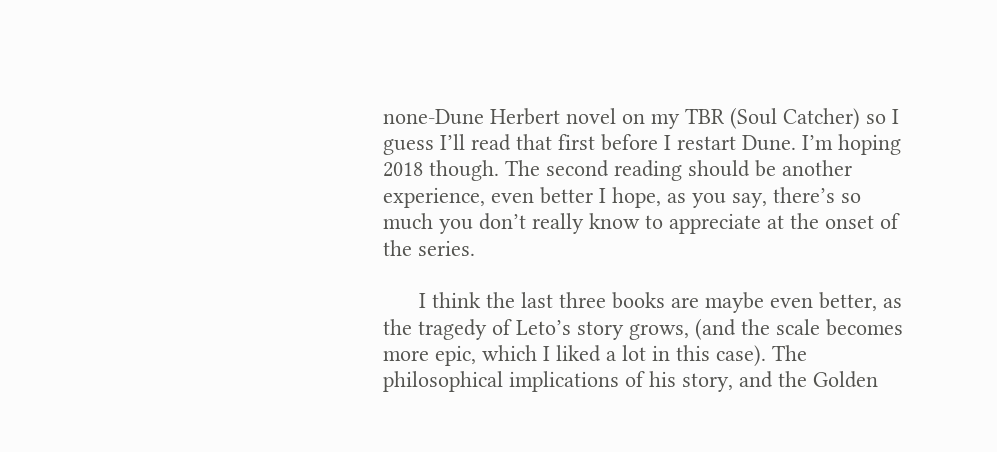none-Dune Herbert novel on my TBR (Soul Catcher) so I guess I’ll read that first before I restart Dune. I’m hoping 2018 though. The second reading should be another experience, even better I hope, as you say, there’s so much you don’t really know to appreciate at the onset of the series.

      I think the last three books are maybe even better, as the tragedy of Leto’s story grows, (and the scale becomes more epic, which I liked a lot in this case). The philosophical implications of his story, and the Golden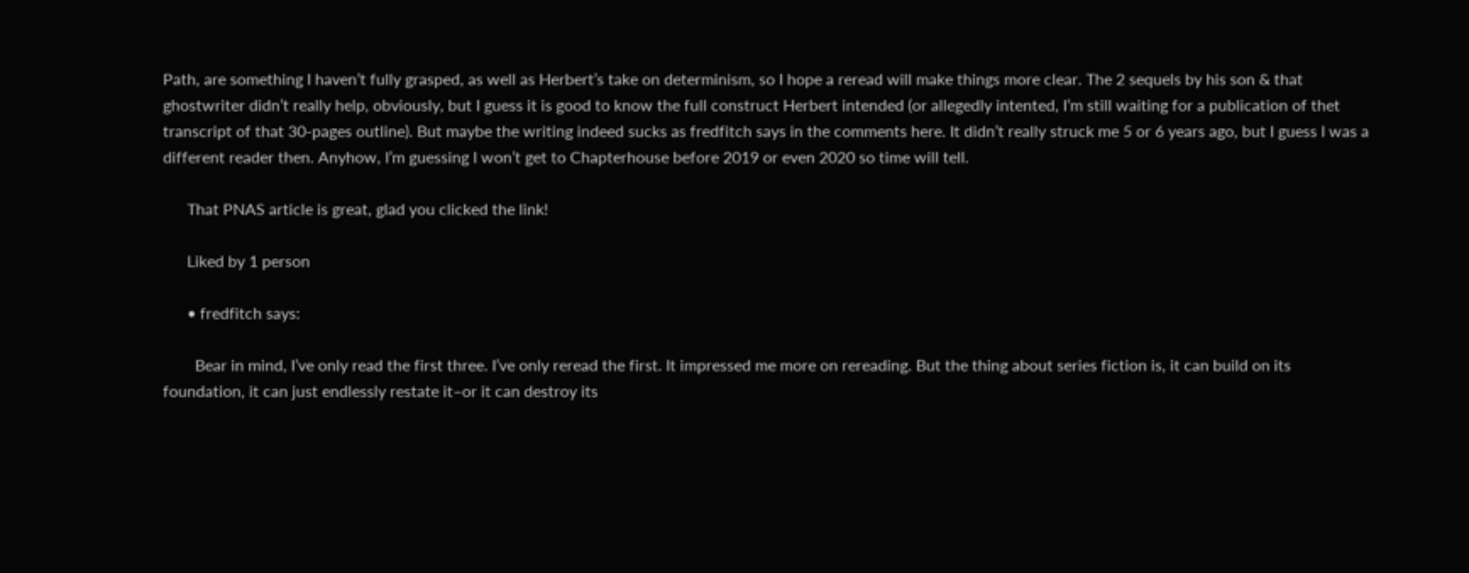Path, are something I haven’t fully grasped, as well as Herbert’s take on determinism, so I hope a reread will make things more clear. The 2 sequels by his son & that ghostwriter didn’t really help, obviously, but I guess it is good to know the full construct Herbert intended (or allegedly intented, I’m still waiting for a publication of thet transcript of that 30-pages outline). But maybe the writing indeed sucks as fredfitch says in the comments here. It didn’t really struck me 5 or 6 years ago, but I guess I was a different reader then. Anyhow, I’m guessing I won’t get to Chapterhouse before 2019 or even 2020 so time will tell.

      That PNAS article is great, glad you clicked the link!

      Liked by 1 person

      • fredfitch says:

        Bear in mind, I’ve only read the first three. I’ve only reread the first. It impressed me more on rereading. But the thing about series fiction is, it can build on its foundation, it can just endlessly restate it–or it can destroy its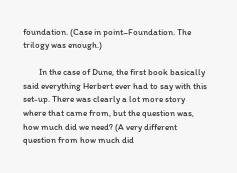foundation. (Case in point–Foundation. The trilogy was enough.)

        In the case of Dune, the first book basically said everything Herbert ever had to say with this set-up. There was clearly a lot more story where that came from, but the question was, how much did we need? (A very different question from how much did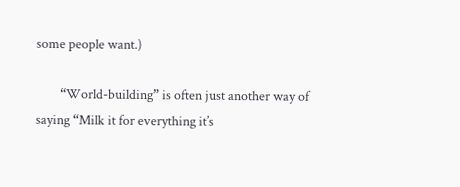some people want.)

        “World-building” is often just another way of saying “Milk it for everything it’s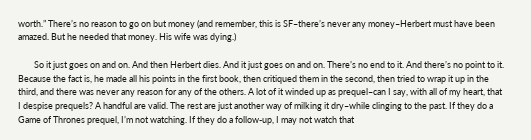worth.” There’s no reason to go on but money (and remember, this is SF–there’s never any money–Herbert must have been amazed. But he needed that money. His wife was dying.)

        So it just goes on and on. And then Herbert dies. And it just goes on and on. There’s no end to it. And there’s no point to it. Because the fact is, he made all his points in the first book, then critiqued them in the second, then tried to wrap it up in the third, and there was never any reason for any of the others. A lot of it winded up as prequel–can I say, with all of my heart, that I despise prequels? A handful are valid. The rest are just another way of milking it dry–while clinging to the past. If they do a Game of Thrones prequel, I’m not watching. If they do a follow-up, I may not watch that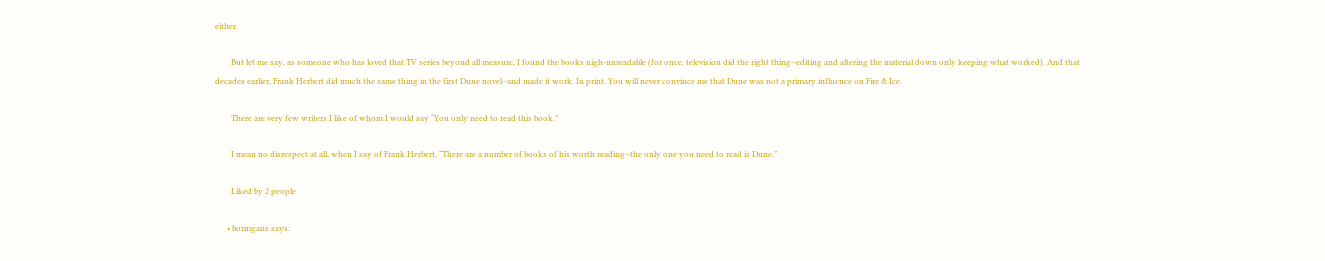either.

        But let me say, as someone who has loved that TV series beyond all measure, I found the books nigh-unreadable (for once, television did the right thing–editing and altering the material down only keeping what worked). And that decades earlier, Frank Herbert did much the same thing in the first Dune novel–and made it work. In print. You will never convince me that Dune was not a primary influence on Fire & Ice.

        There are very few writers I like of whom I would say “You only need to read this book.”

        I mean no disrespect at all, when I say of Frank Herbert, “There are a number of books of his worth reading–the only one you need to read is Dune.”

        Liked by 2 people

      • bormgans says: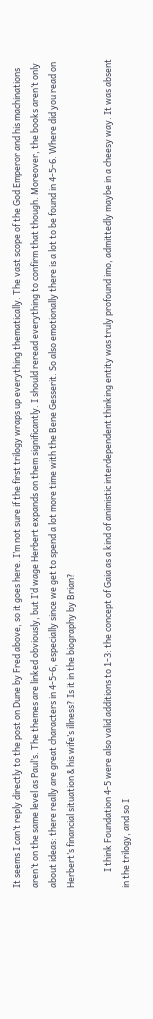It seems I can’t reply directly to the post on Dune by Fred above, so it goes here. I’m not sure if the first trilogy wraps up everything thematically. The vast scope of the God Emperor and his machinations aren’t on the same level as Paul’s. The themes are linked obviously, but I’d wage Herbert expands on them significantly. I should reread everything to confirm that though. Moreover, the books aren’t only about ideas: there really are great characters in 4-5-6, especially since we get to spend a lot more time with the Bene Gesserit. So also emotionally there is a lot to be found in 4-5-6. Where did you read on Herbert’s financial situation & his wife’s illness? Is it in the biography by Brian?

        I think Foundation 4-5 were also valid additions to 1-3: the concept of Gaia as a kind of animistic interdependent thinking entity was truly profound imo, admittedly maybe in a cheesy way. It was absent in the trilogy, and so I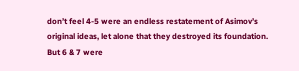don’t feel 4-5 were an endless restatement of Asimov’s original ideas, let alone that they destroyed its foundation. But 6 & 7 were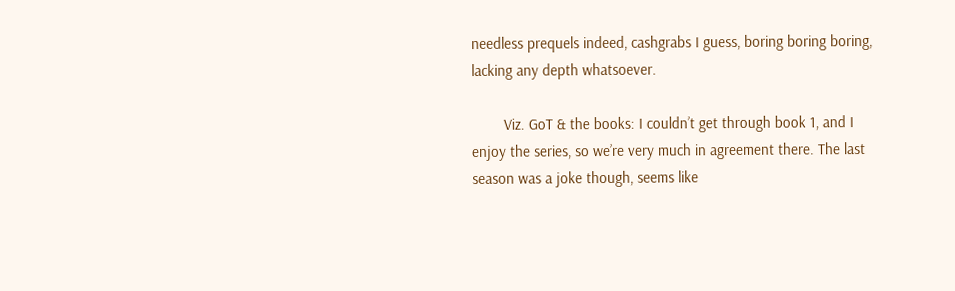needless prequels indeed, cashgrabs I guess, boring boring boring, lacking any depth whatsoever.

        Viz. GoT & the books: I couldn’t get through book 1, and I enjoy the series, so we’re very much in agreement there. The last season was a joke though, seems like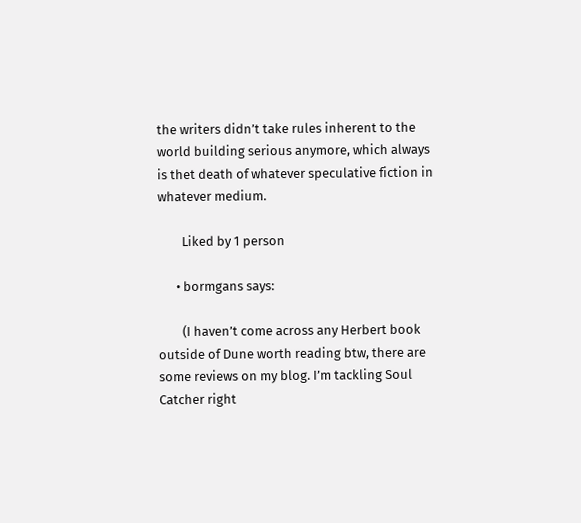the writers didn’t take rules inherent to the world building serious anymore, which always is thet death of whatever speculative fiction in whatever medium.

        Liked by 1 person

      • bormgans says:

        (I haven’t come across any Herbert book outside of Dune worth reading btw, there are some reviews on my blog. I’m tackling Soul Catcher right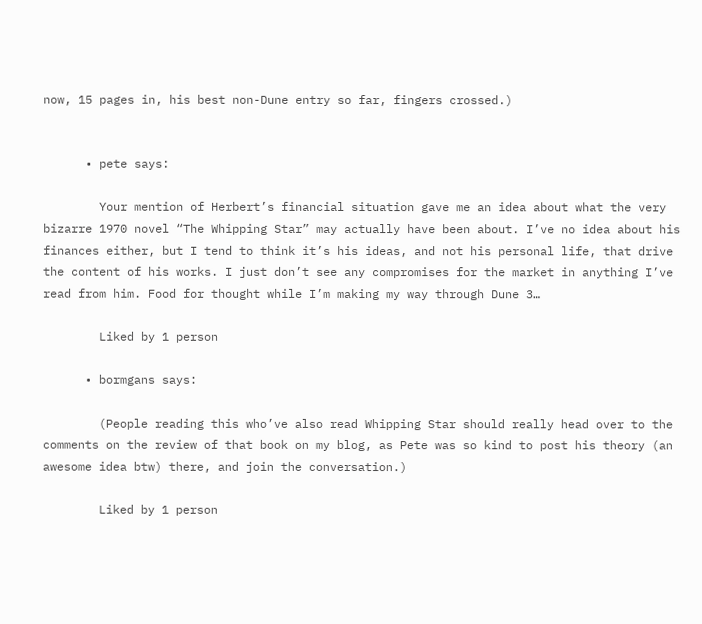now, 15 pages in, his best non-Dune entry so far, fingers crossed.)


      • pete says:

        Your mention of Herbert’s financial situation gave me an idea about what the very bizarre 1970 novel “The Whipping Star” may actually have been about. I’ve no idea about his finances either, but I tend to think it’s his ideas, and not his personal life, that drive the content of his works. I just don’t see any compromises for the market in anything I’ve read from him. Food for thought while I’m making my way through Dune 3…

        Liked by 1 person

      • bormgans says:

        (People reading this who’ve also read Whipping Star should really head over to the comments on the review of that book on my blog, as Pete was so kind to post his theory (an awesome idea btw) there, and join the conversation.)

        Liked by 1 person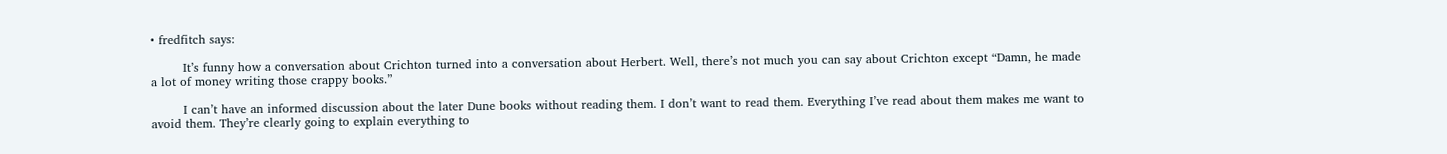• fredfitch says:

        It’s funny how a conversation about Crichton turned into a conversation about Herbert. Well, there’s not much you can say about Crichton except “Damn, he made a lot of money writing those crappy books.”

        I can’t have an informed discussion about the later Dune books without reading them. I don’t want to read them. Everything I’ve read about them makes me want to avoid them. They’re clearly going to explain everything to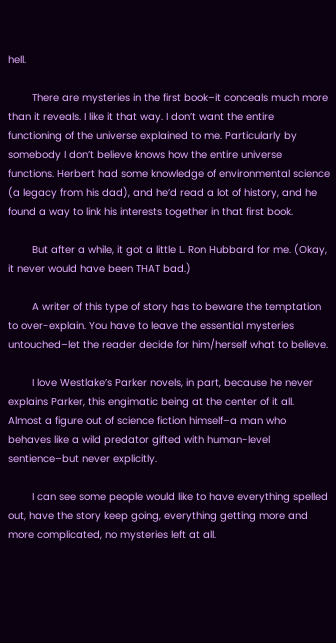hell.

        There are mysteries in the first book–it conceals much more than it reveals. I like it that way. I don’t want the entire functioning of the universe explained to me. Particularly by somebody I don’t believe knows how the entire universe functions. Herbert had some knowledge of environmental science (a legacy from his dad), and he’d read a lot of history, and he found a way to link his interests together in that first book.

        But after a while, it got a little L. Ron Hubbard for me. (Okay, it never would have been THAT bad.)

        A writer of this type of story has to beware the temptation to over-explain. You have to leave the essential mysteries untouched–let the reader decide for him/herself what to believe.

        I love Westlake’s Parker novels, in part, because he never explains Parker, this engimatic being at the center of it all. Almost a figure out of science fiction himself–a man who behaves like a wild predator gifted with human-level sentience–but never explicitly.

        I can see some people would like to have everything spelled out, have the story keep going, everything getting more and more complicated, no mysteries left at all.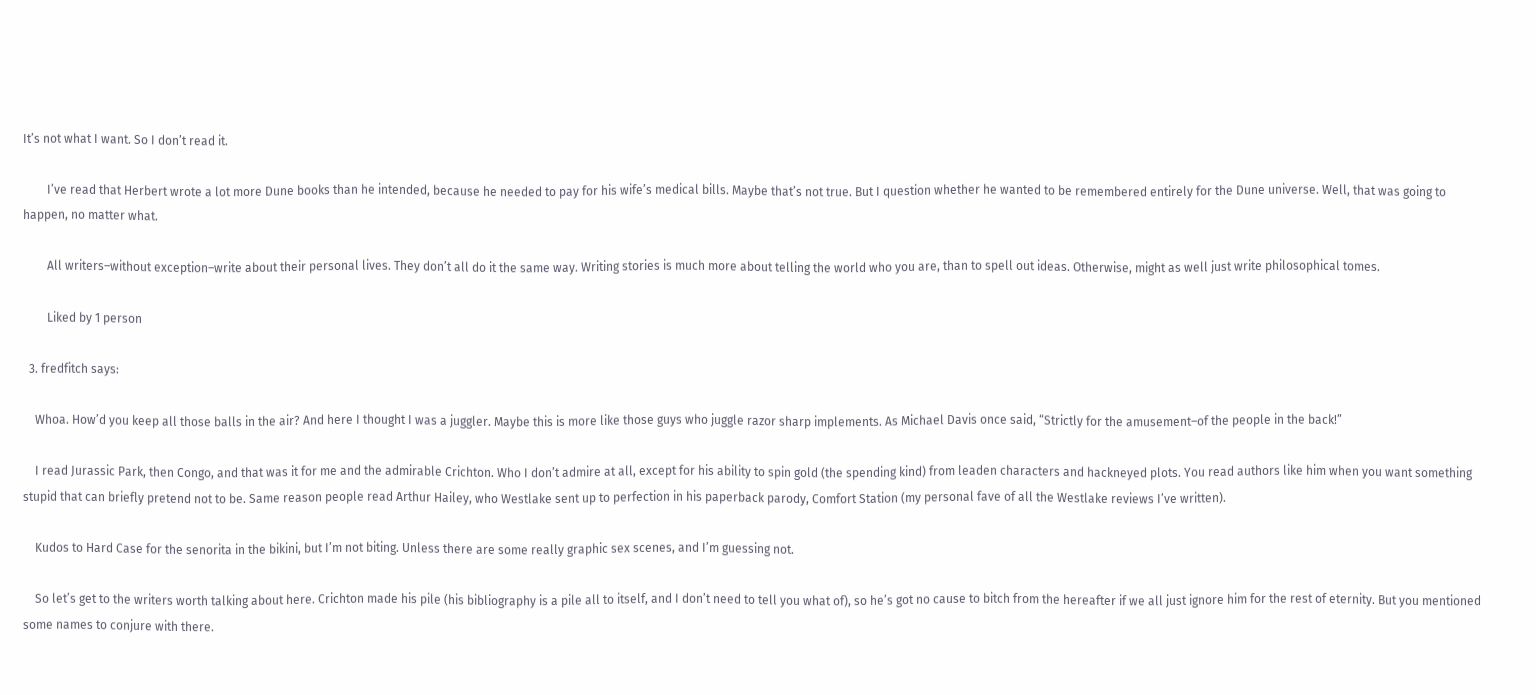It’s not what I want. So I don’t read it.

        I’ve read that Herbert wrote a lot more Dune books than he intended, because he needed to pay for his wife’s medical bills. Maybe that’s not true. But I question whether he wanted to be remembered entirely for the Dune universe. Well, that was going to happen, no matter what.

        All writers–without exception–write about their personal lives. They don’t all do it the same way. Writing stories is much more about telling the world who you are, than to spell out ideas. Otherwise, might as well just write philosophical tomes.

        Liked by 1 person

  3. fredfitch says:

    Whoa. How’d you keep all those balls in the air? And here I thought I was a juggler. Maybe this is more like those guys who juggle razor sharp implements. As Michael Davis once said, “Strictly for the amusement–of the people in the back!”

    I read Jurassic Park, then Congo, and that was it for me and the admirable Crichton. Who I don’t admire at all, except for his ability to spin gold (the spending kind) from leaden characters and hackneyed plots. You read authors like him when you want something stupid that can briefly pretend not to be. Same reason people read Arthur Hailey, who Westlake sent up to perfection in his paperback parody, Comfort Station (my personal fave of all the Westlake reviews I’ve written).

    Kudos to Hard Case for the senorita in the bikini, but I’m not biting. Unless there are some really graphic sex scenes, and I’m guessing not.

    So let’s get to the writers worth talking about here. Crichton made his pile (his bibliography is a pile all to itself, and I don’t need to tell you what of), so he’s got no cause to bitch from the hereafter if we all just ignore him for the rest of eternity. But you mentioned some names to conjure with there.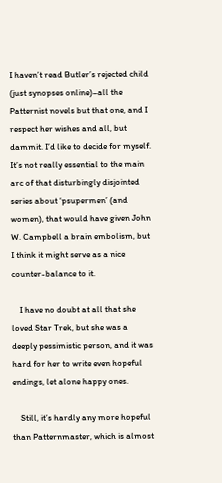I haven’t read Butler’s rejected child (just synopses online)–all the Patternist novels but that one, and I respect her wishes and all, but dammit. I’d like to decide for myself. It’s not really essential to the main arc of that disturbingly disjointed series about ‘psupermen’ (and women), that would have given John W. Campbell a brain embolism, but I think it might serve as a nice counter-balance to it.

    I have no doubt at all that she loved Star Trek, but she was a deeply pessimistic person, and it was hard for her to write even hopeful endings, let alone happy ones.

    Still, it’s hardly any more hopeful than Patternmaster, which is almost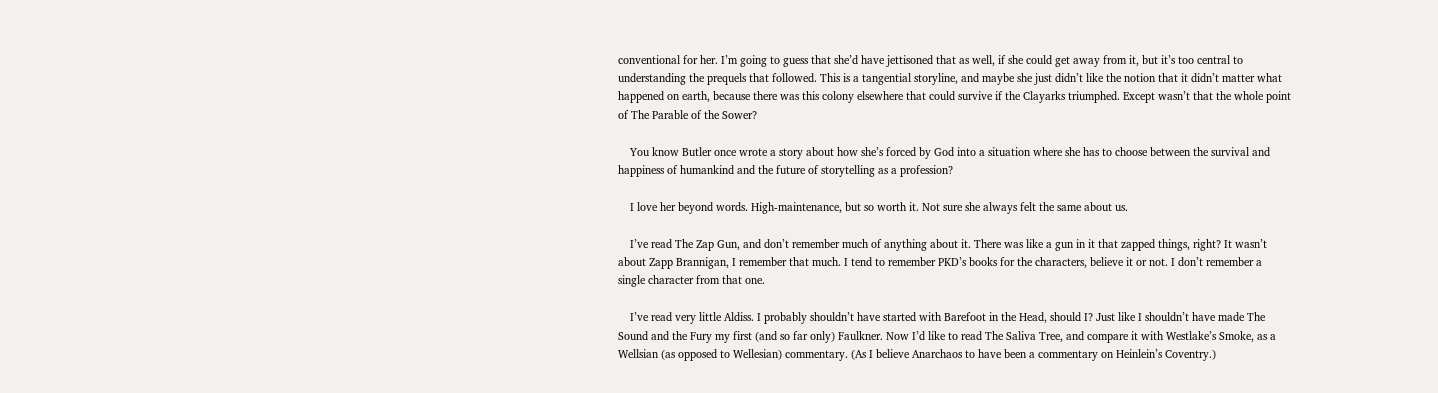conventional for her. I’m going to guess that she’d have jettisoned that as well, if she could get away from it, but it’s too central to understanding the prequels that followed. This is a tangential storyline, and maybe she just didn’t like the notion that it didn’t matter what happened on earth, because there was this colony elsewhere that could survive if the Clayarks triumphed. Except wasn’t that the whole point of The Parable of the Sower?

    You know Butler once wrote a story about how she’s forced by God into a situation where she has to choose between the survival and happiness of humankind and the future of storytelling as a profession?

    I love her beyond words. High-maintenance, but so worth it. Not sure she always felt the same about us.

    I’ve read The Zap Gun, and don’t remember much of anything about it. There was like a gun in it that zapped things, right? It wasn’t about Zapp Brannigan, I remember that much. I tend to remember PKD’s books for the characters, believe it or not. I don’t remember a single character from that one.

    I’ve read very little Aldiss. I probably shouldn’t have started with Barefoot in the Head, should I? Just like I shouldn’t have made The Sound and the Fury my first (and so far only) Faulkner. Now I’d like to read The Saliva Tree, and compare it with Westlake’s Smoke, as a Wellsian (as opposed to Wellesian) commentary. (As I believe Anarchaos to have been a commentary on Heinlein’s Coventry.)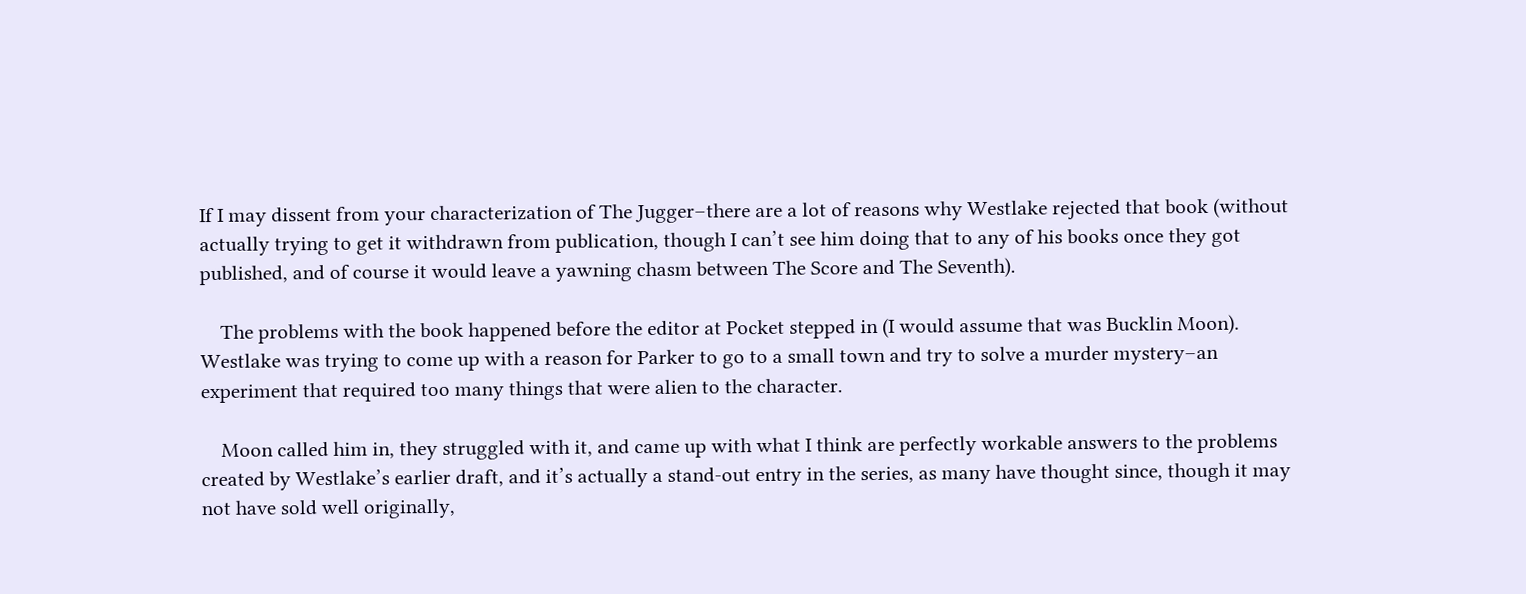If I may dissent from your characterization of The Jugger–there are a lot of reasons why Westlake rejected that book (without actually trying to get it withdrawn from publication, though I can’t see him doing that to any of his books once they got published, and of course it would leave a yawning chasm between The Score and The Seventh).

    The problems with the book happened before the editor at Pocket stepped in (I would assume that was Bucklin Moon). Westlake was trying to come up with a reason for Parker to go to a small town and try to solve a murder mystery–an experiment that required too many things that were alien to the character.

    Moon called him in, they struggled with it, and came up with what I think are perfectly workable answers to the problems created by Westlake’s earlier draft, and it’s actually a stand-out entry in the series, as many have thought since, though it may not have sold well originally,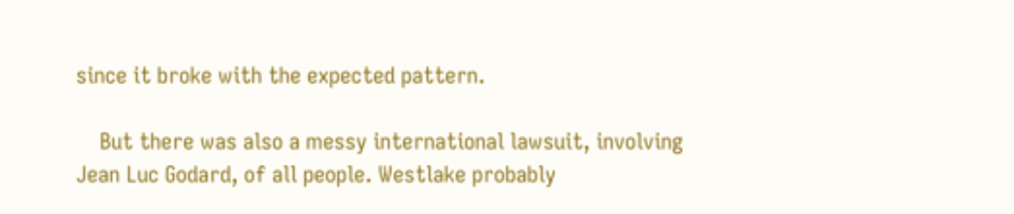since it broke with the expected pattern.

    But there was also a messy international lawsuit, involving Jean Luc Godard, of all people. Westlake probably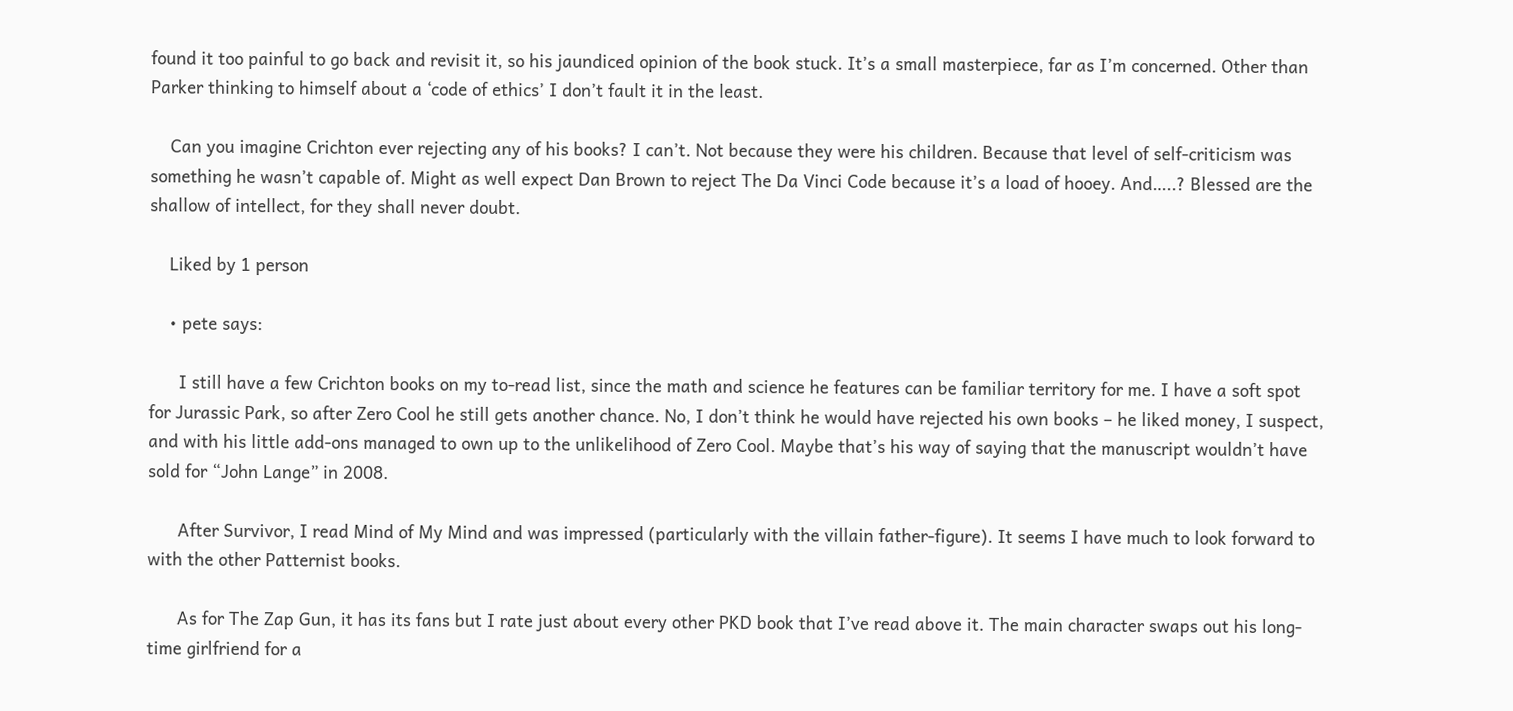found it too painful to go back and revisit it, so his jaundiced opinion of the book stuck. It’s a small masterpiece, far as I’m concerned. Other than Parker thinking to himself about a ‘code of ethics’ I don’t fault it in the least.

    Can you imagine Crichton ever rejecting any of his books? I can’t. Not because they were his children. Because that level of self-criticism was something he wasn’t capable of. Might as well expect Dan Brown to reject The Da Vinci Code because it’s a load of hooey. And…..? Blessed are the shallow of intellect, for they shall never doubt.

    Liked by 1 person

    • pete says:

      I still have a few Crichton books on my to-read list, since the math and science he features can be familiar territory for me. I have a soft spot for Jurassic Park, so after Zero Cool he still gets another chance. No, I don’t think he would have rejected his own books – he liked money, I suspect, and with his little add-ons managed to own up to the unlikelihood of Zero Cool. Maybe that’s his way of saying that the manuscript wouldn’t have sold for “John Lange” in 2008.

      After Survivor, I read Mind of My Mind and was impressed (particularly with the villain father-figure). It seems I have much to look forward to with the other Patternist books.

      As for The Zap Gun, it has its fans but I rate just about every other PKD book that I’ve read above it. The main character swaps out his long-time girlfriend for a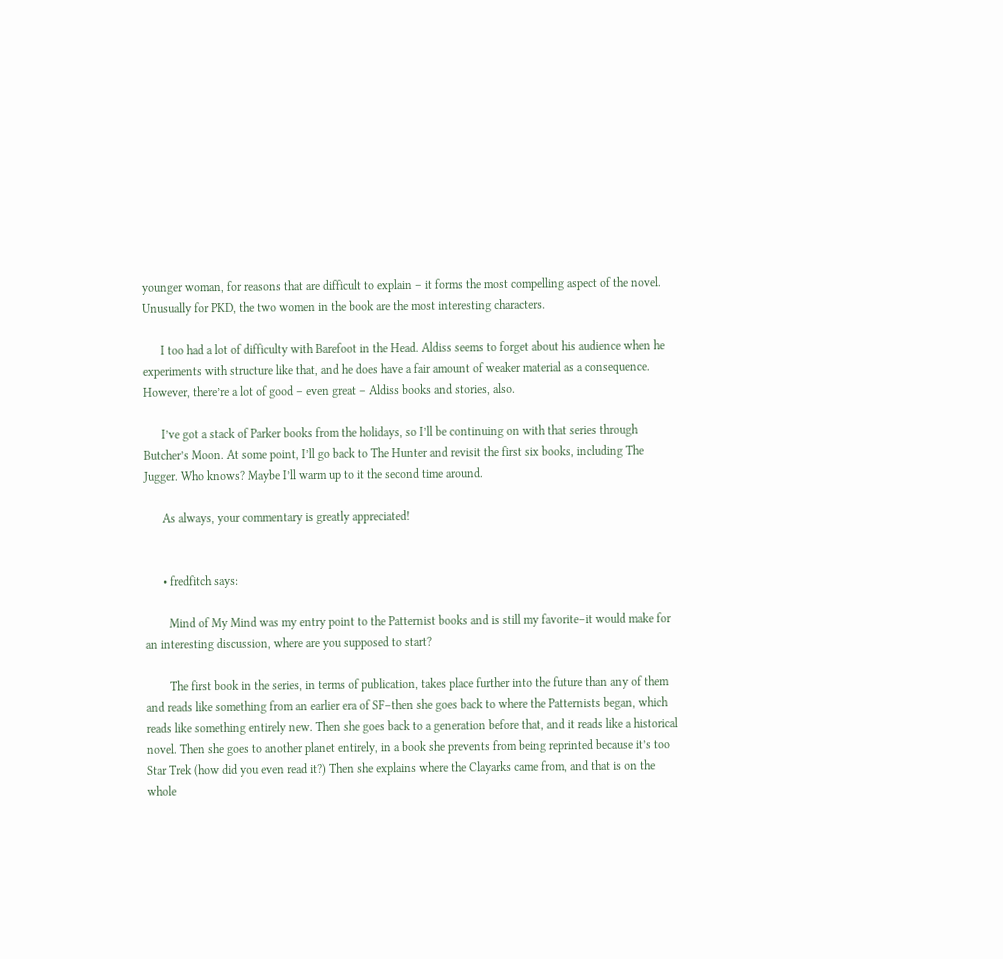younger woman, for reasons that are difficult to explain – it forms the most compelling aspect of the novel. Unusually for PKD, the two women in the book are the most interesting characters.

      I too had a lot of difficulty with Barefoot in the Head. Aldiss seems to forget about his audience when he experiments with structure like that, and he does have a fair amount of weaker material as a consequence. However, there’re a lot of good – even great – Aldiss books and stories, also.

      I’ve got a stack of Parker books from the holidays, so I’ll be continuing on with that series through Butcher’s Moon. At some point, I’ll go back to The Hunter and revisit the first six books, including The Jugger. Who knows? Maybe I’ll warm up to it the second time around.

      As always, your commentary is greatly appreciated!


      • fredfitch says:

        Mind of My Mind was my entry point to the Patternist books and is still my favorite–it would make for an interesting discussion, where are you supposed to start?

        The first book in the series, in terms of publication, takes place further into the future than any of them and reads like something from an earlier era of SF–then she goes back to where the Patternists began, which reads like something entirely new. Then she goes back to a generation before that, and it reads like a historical novel. Then she goes to another planet entirely, in a book she prevents from being reprinted because it’s too Star Trek (how did you even read it?) Then she explains where the Clayarks came from, and that is on the whole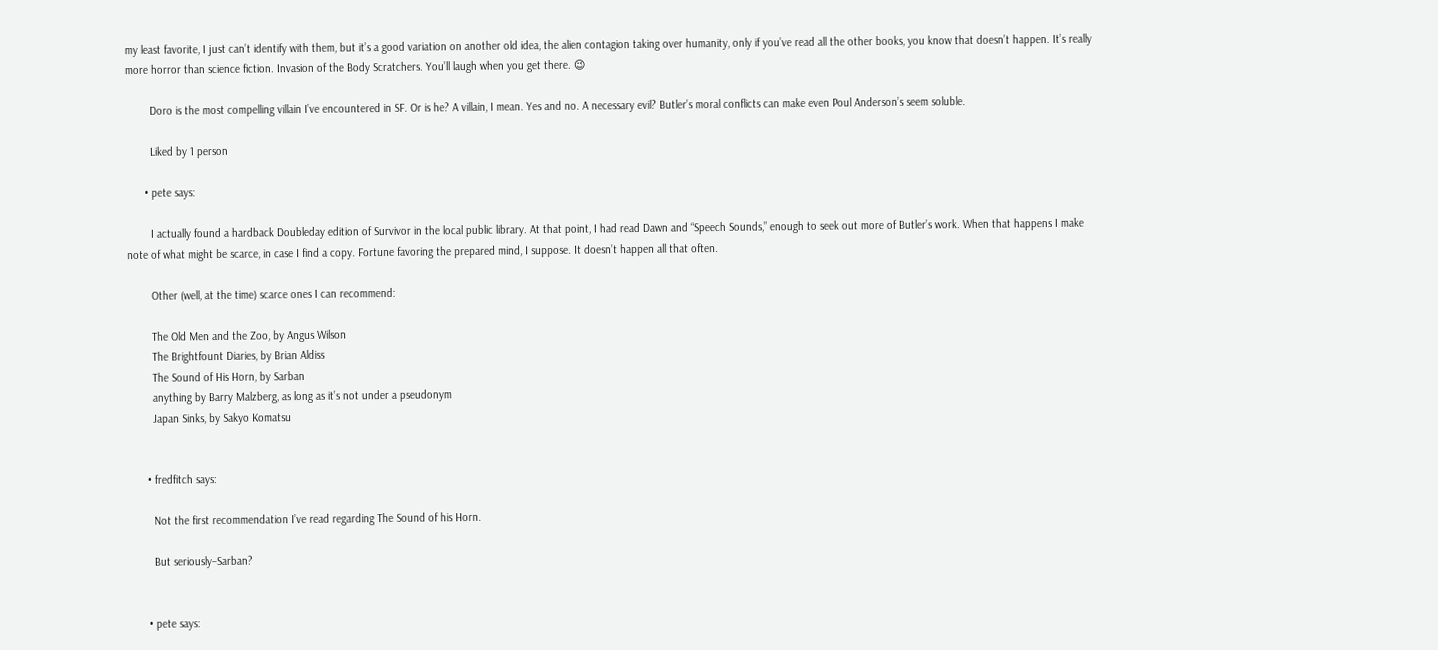my least favorite, I just can’t identify with them, but it’s a good variation on another old idea, the alien contagion taking over humanity, only if you’ve read all the other books, you know that doesn’t happen. It’s really more horror than science fiction. Invasion of the Body Scratchers. You’ll laugh when you get there. 😉

        Doro is the most compelling villain I’ve encountered in SF. Or is he? A villain, I mean. Yes and no. A necessary evil? Butler’s moral conflicts can make even Poul Anderson’s seem soluble.

        Liked by 1 person

      • pete says:

        I actually found a hardback Doubleday edition of Survivor in the local public library. At that point, I had read Dawn and “Speech Sounds,” enough to seek out more of Butler’s work. When that happens I make note of what might be scarce, in case I find a copy. Fortune favoring the prepared mind, I suppose. It doesn’t happen all that often.

        Other (well, at the time) scarce ones I can recommend:

        The Old Men and the Zoo, by Angus Wilson
        The Brightfount Diaries, by Brian Aldiss
        The Sound of His Horn, by Sarban
        anything by Barry Malzberg, as long as it’s not under a pseudonym
        Japan Sinks, by Sakyo Komatsu


      • fredfitch says:

        Not the first recommendation I’ve read regarding The Sound of his Horn.

        But seriously–Sarban?


      • pete says: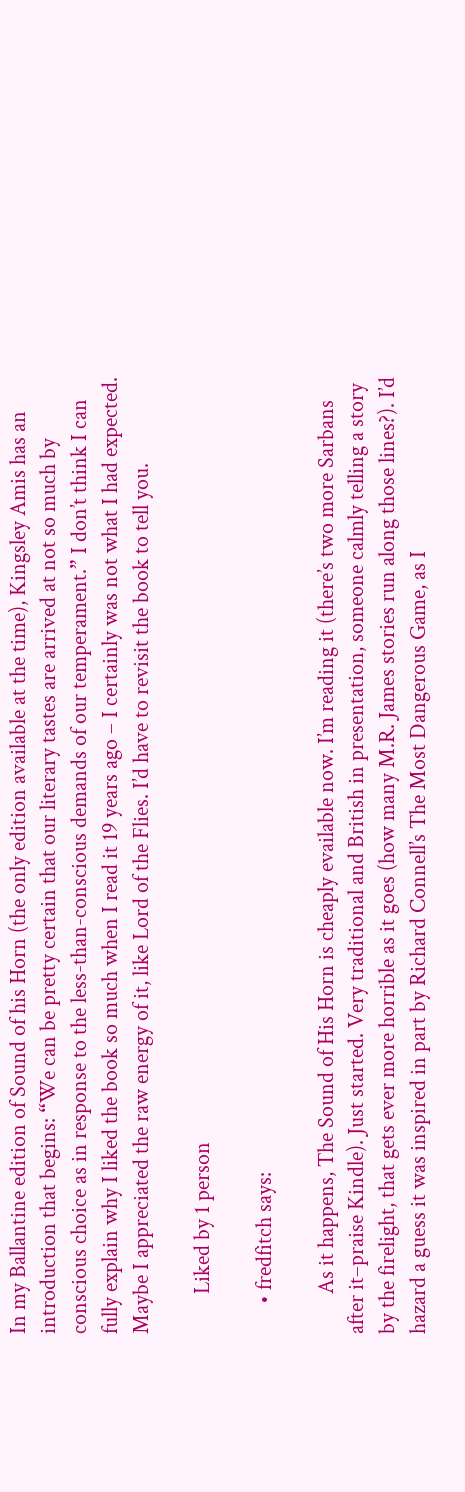In my Ballantine edition of Sound of his Horn (the only edition available at the time), Kingsley Amis has an introduction that begins: “We can be pretty certain that our literary tastes are arrived at not so much by conscious choice as in response to the less-than-conscious demands of our temperament.” I don’t think I can fully explain why I liked the book so much when I read it 19 years ago – I certainly was not what I had expected. Maybe I appreciated the raw energy of it, like Lord of the Flies. I’d have to revisit the book to tell you.

        Liked by 1 person

      • fredfitch says:

        As it happens, The Sound of His Horn is cheaply evailable now. I’m reading it (there’s two more Sarbans after it–praise Kindle). Just started. Very traditional and British in presentation, someone calmly telling a story by the firelight, that gets ever more horrible as it goes (how many M.R. James stories run along those lines?). I’d hazard a guess it was inspired in part by Richard Connell’s The Most Dangerous Game, as I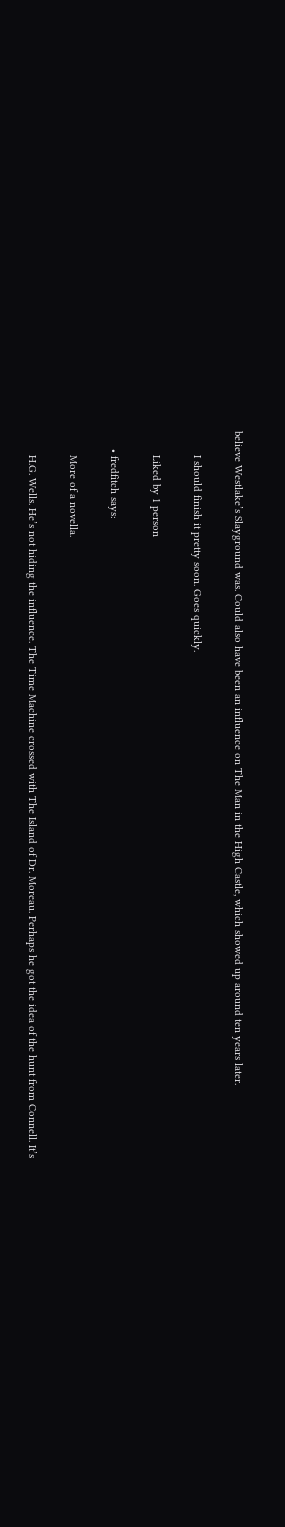believe Westlake’s Slayground was. Could also have been an influence on The Man in the High Castle, which showed up around ten years later.

        I should finish it pretty soon. Goes quickly.

        Liked by 1 person

      • fredfitch says:

        More of a novella.

        H.G. Wells. He’s not hiding the influence. The Time Machine crossed with The Island of Dr. Moreau. Perhaps he got the idea of the hunt from Connell. It’s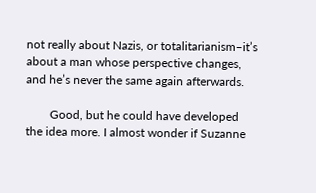not really about Nazis, or totalitarianism–it’s about a man whose perspective changes, and he’s never the same again afterwards.

        Good, but he could have developed the idea more. I almost wonder if Suzanne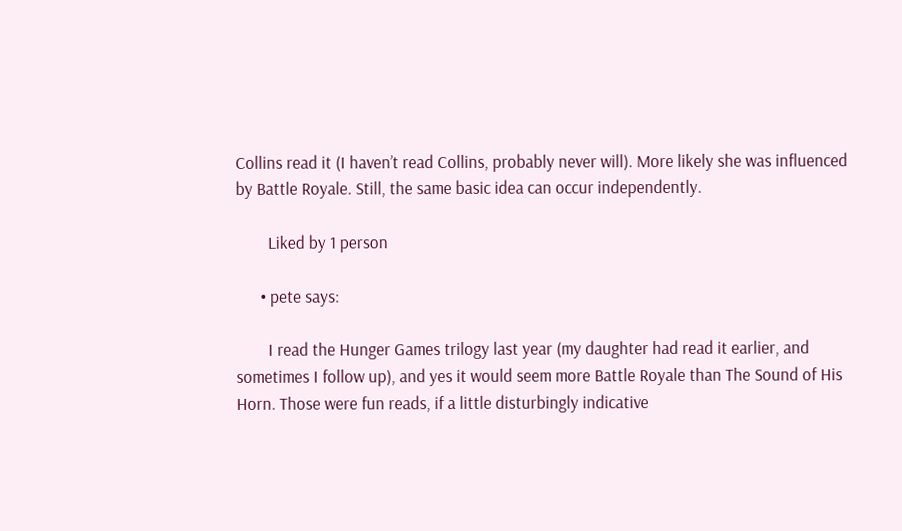Collins read it (I haven’t read Collins, probably never will). More likely she was influenced by Battle Royale. Still, the same basic idea can occur independently.

        Liked by 1 person

      • pete says:

        I read the Hunger Games trilogy last year (my daughter had read it earlier, and sometimes I follow up), and yes it would seem more Battle Royale than The Sound of His Horn. Those were fun reads, if a little disturbingly indicative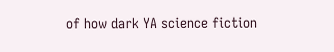of how dark YA science fiction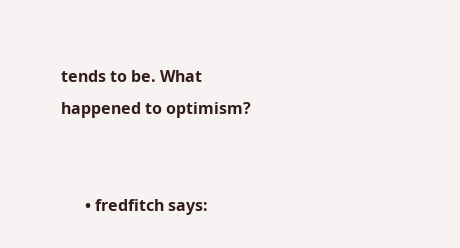tends to be. What happened to optimism?


      • fredfitch says: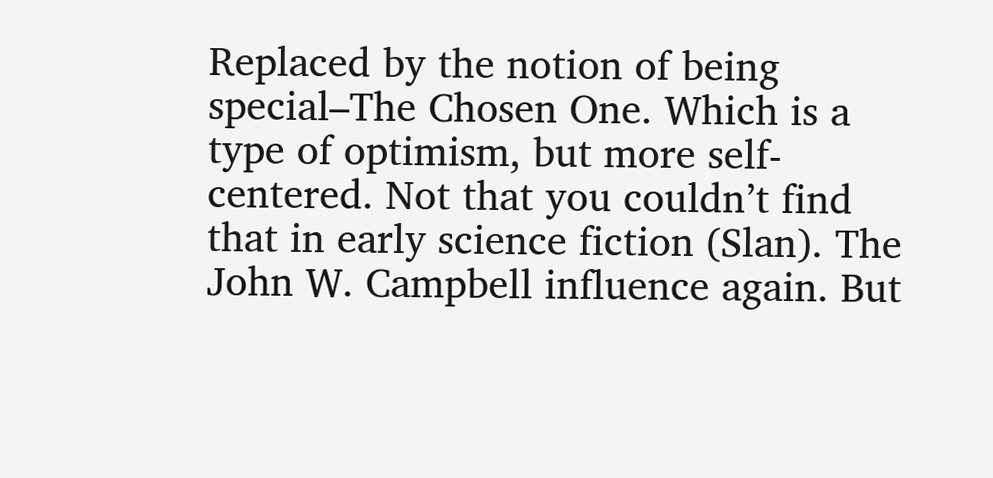Replaced by the notion of being special–The Chosen One. Which is a type of optimism, but more self-centered. Not that you couldn’t find that in early science fiction (Slan). The John W. Campbell influence again. But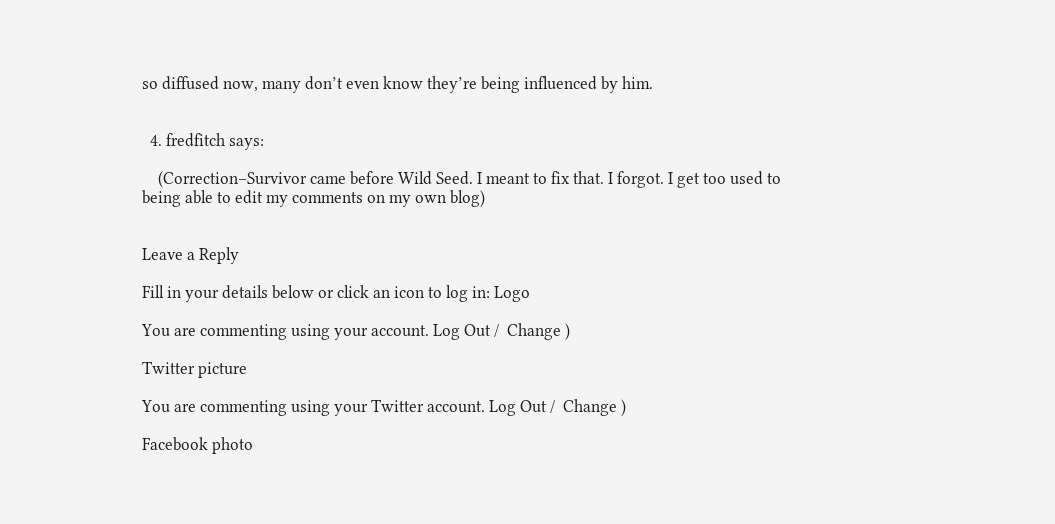so diffused now, many don’t even know they’re being influenced by him.


  4. fredfitch says:

    (Correction–Survivor came before Wild Seed. I meant to fix that. I forgot. I get too used to being able to edit my comments on my own blog)


Leave a Reply

Fill in your details below or click an icon to log in: Logo

You are commenting using your account. Log Out /  Change )

Twitter picture

You are commenting using your Twitter account. Log Out /  Change )

Facebook photo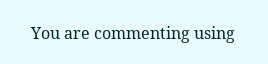You are commenting using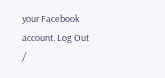your Facebook account. Log Out /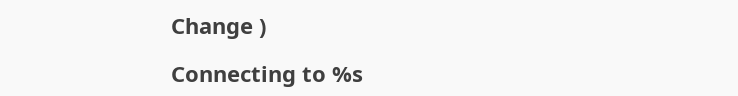Change )

Connecting to %s